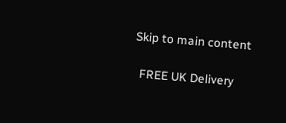Skip to main content

  FREE UK Delivery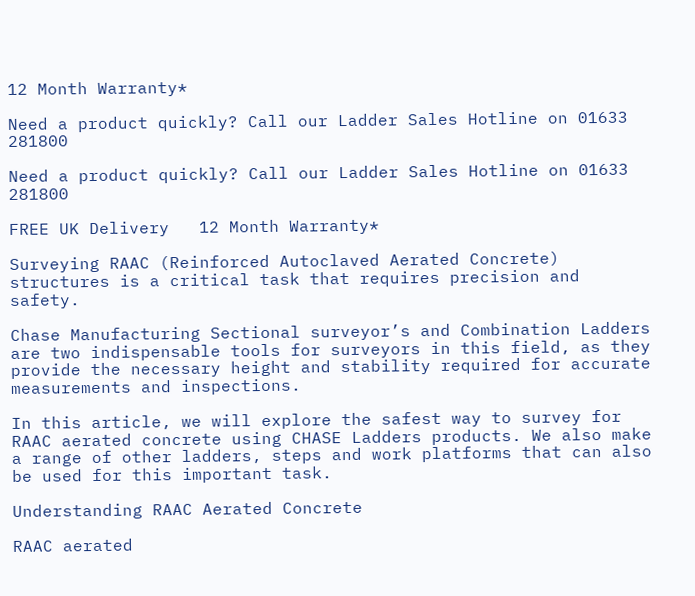12 Month Warranty*

Need a product quickly? Call our Ladder Sales Hotline on 01633 281800

Need a product quickly? Call our Ladder Sales Hotline on 01633 281800

FREE UK Delivery   12 Month Warranty*

Surveying RAAC (Reinforced Autoclaved Aerated Concrete) structures is a critical task that requires precision and safety.

Chase Manufacturing Sectional surveyor’s and Combination Ladders are two indispensable tools for surveyors in this field, as they provide the necessary height and stability required for accurate measurements and inspections.

In this article, we will explore the safest way to survey for RAAC aerated concrete using CHASE Ladders products. We also make a range of other ladders, steps and work platforms that can also be used for this important task.

Understanding RAAC Aerated Concrete

RAAC aerated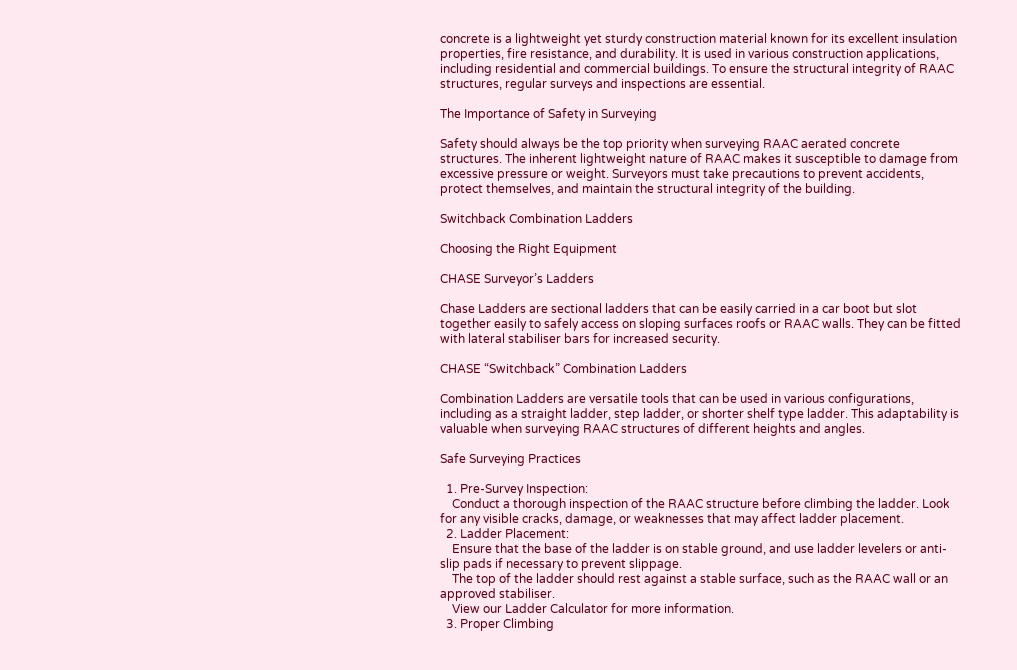concrete is a lightweight yet sturdy construction material known for its excellent insulation properties, fire resistance, and durability. It is used in various construction applications, including residential and commercial buildings. To ensure the structural integrity of RAAC structures, regular surveys and inspections are essential.

The Importance of Safety in Surveying

Safety should always be the top priority when surveying RAAC aerated concrete structures. The inherent lightweight nature of RAAC makes it susceptible to damage from excessive pressure or weight. Surveyors must take precautions to prevent accidents, protect themselves, and maintain the structural integrity of the building.

Switchback Combination Ladders

Choosing the Right Equipment

CHASE Surveyor’s Ladders

Chase Ladders are sectional ladders that can be easily carried in a car boot but slot together easily to safely access on sloping surfaces roofs or RAAC walls. They can be fitted with lateral stabiliser bars for increased security.

CHASE “Switchback” Combination Ladders

Combination Ladders are versatile tools that can be used in various configurations, including as a straight ladder, step ladder, or shorter shelf type ladder. This adaptability is valuable when surveying RAAC structures of different heights and angles.

Safe Surveying Practices

  1. Pre-Survey Inspection:
    Conduct a thorough inspection of the RAAC structure before climbing the ladder. Look for any visible cracks, damage, or weaknesses that may affect ladder placement.
  2. Ladder Placement:
    Ensure that the base of the ladder is on stable ground, and use ladder levelers or anti-slip pads if necessary to prevent slippage.
    The top of the ladder should rest against a stable surface, such as the RAAC wall or an approved stabiliser.
    View our Ladder Calculator for more information.
  3. Proper Climbing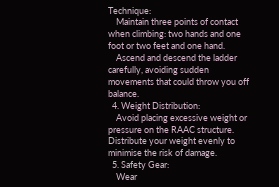Technique:
    Maintain three points of contact when climbing: two hands and one foot or two feet and one hand.
    Ascend and descend the ladder carefully, avoiding sudden movements that could throw you off balance.
  4. Weight Distribution:
    Avoid placing excessive weight or pressure on the RAAC structure. Distribute your weight evenly to minimise the risk of damage.
  5. Safety Gear:
    Wear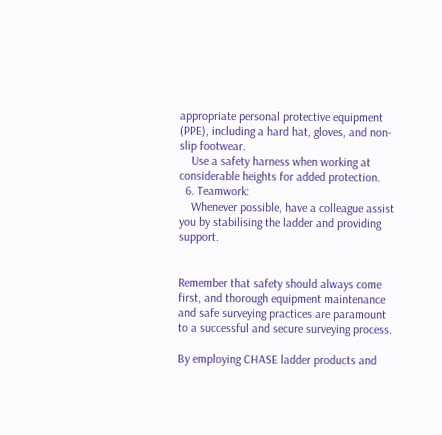appropriate personal protective equipment (PPE), including a hard hat, gloves, and non-slip footwear.
    Use a safety harness when working at considerable heights for added protection.
  6. Teamwork:
    Whenever possible, have a colleague assist you by stabilising the ladder and providing support.


Remember that safety should always come first, and thorough equipment maintenance and safe surveying practices are paramount to a successful and secure surveying process.

By employing CHASE ladder products and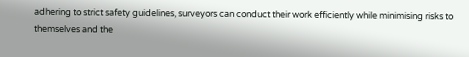adhering to strict safety guidelines, surveyors can conduct their work efficiently while minimising risks to themselves and the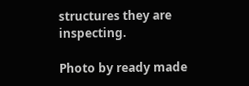structures they are inspecting.

Photo by ready made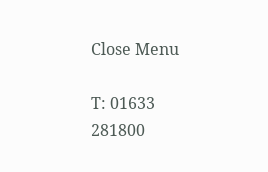Close Menu

T: 01633 281800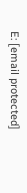E: [email protected]